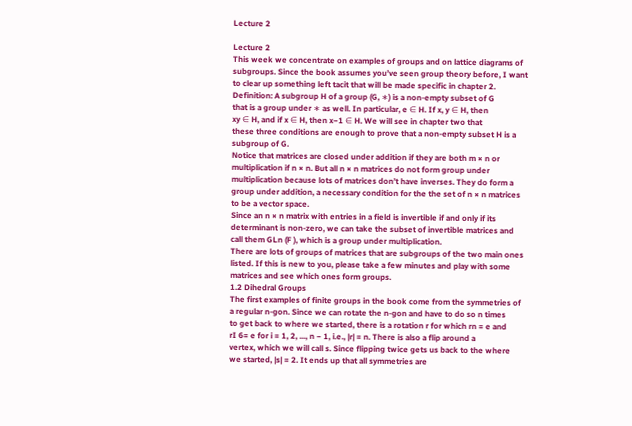Lecture 2

Lecture 2
This week we concentrate on examples of groups and on lattice diagrams of
subgroups. Since the book assumes you’ve seen group theory before, I want
to clear up something left tacit that will be made specific in chapter 2.
Definition: A subgroup H of a group (G, ∗) is a non-empty subset of G
that is a group under ∗ as well. In particular, e ∈ H. If x, y ∈ H, then
xy ∈ H, and if x ∈ H, then x−1 ∈ H. We will see in chapter two that
these three conditions are enough to prove that a non-empty subset H is a
subgroup of G.
Notice that matrices are closed under addition if they are both m × n or
multiplication if n × n. But all n × n matrices do not form group under
multiplication because lots of matrices don’t have inverses. They do form a
group under addition, a necessary condition for the the set of n × n matrices
to be a vector space.
Since an n × n matrix with entries in a field is invertible if and only if its
determinant is non-zero, we can take the subset of invertible matrices and
call them GLn (F ), which is a group under multiplication.
There are lots of groups of matrices that are subgroups of the two main ones
listed. If this is new to you, please take a few minutes and play with some
matrices and see which ones form groups.
1.2 Dihedral Groups
The first examples of finite groups in the book come from the symmetries of
a regular n-gon. Since we can rotate the n-gon and have to do so n times
to get back to where we started, there is a rotation r for which rn = e and
rI 6= e for i = 1, 2, ..., n − 1, i.e., |r| = n. There is also a flip around a
vertex, which we will call s. Since flipping twice gets us back to the where
we started, |s| = 2. It ends up that all symmetries are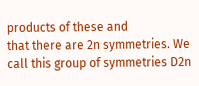products of these and
that there are 2n symmetries. We call this group of symmetries D2n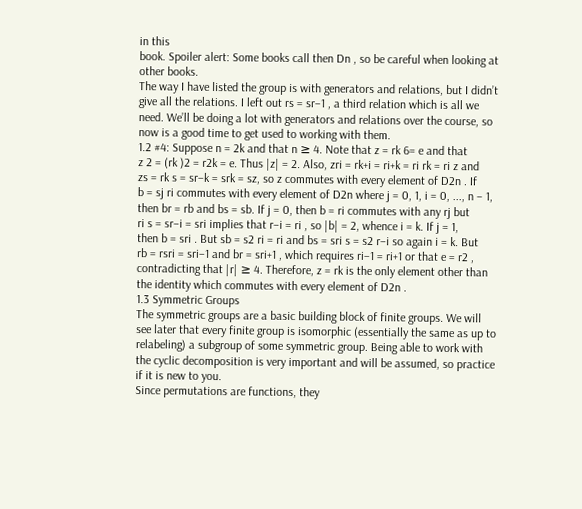in this
book. Spoiler alert: Some books call then Dn , so be careful when looking at
other books.
The way I have listed the group is with generators and relations, but I didn’t
give all the relations. I left out rs = sr−1 , a third relation which is all we
need. We’ll be doing a lot with generators and relations over the course, so
now is a good time to get used to working with them.
1.2 #4: Suppose n = 2k and that n ≥ 4. Note that z = rk 6= e and that
z 2 = (rk )2 = r2k = e. Thus |z| = 2. Also, zri = rk+i = ri+k = ri rk = ri z and
zs = rk s = sr−k = srk = sz, so z commutes with every element of D2n . If
b = sj ri commutes with every element of D2n where j = 0, 1, i = 0, ..., n − 1,
then br = rb and bs = sb. If j = 0, then b = ri commutes with any rj but
ri s = sr−i = sri implies that r−i = ri , so |b| = 2, whence i = k. If j = 1,
then b = sri . But sb = s2 ri = ri and bs = sri s = s2 r−i so again i = k. But
rb = rsri = sri−1 and br = sri+1 , which requires ri−1 = ri+1 or that e = r2 ,
contradicting that |r| ≥ 4. Therefore, z = rk is the only element other than
the identity which commutes with every element of D2n .
1.3 Symmetric Groups
The symmetric groups are a basic building block of finite groups. We will
see later that every finite group is isomorphic (essentially the same as up to
relabeling) a subgroup of some symmetric group. Being able to work with
the cyclic decomposition is very important and will be assumed, so practice
if it is new to you.
Since permutations are functions, they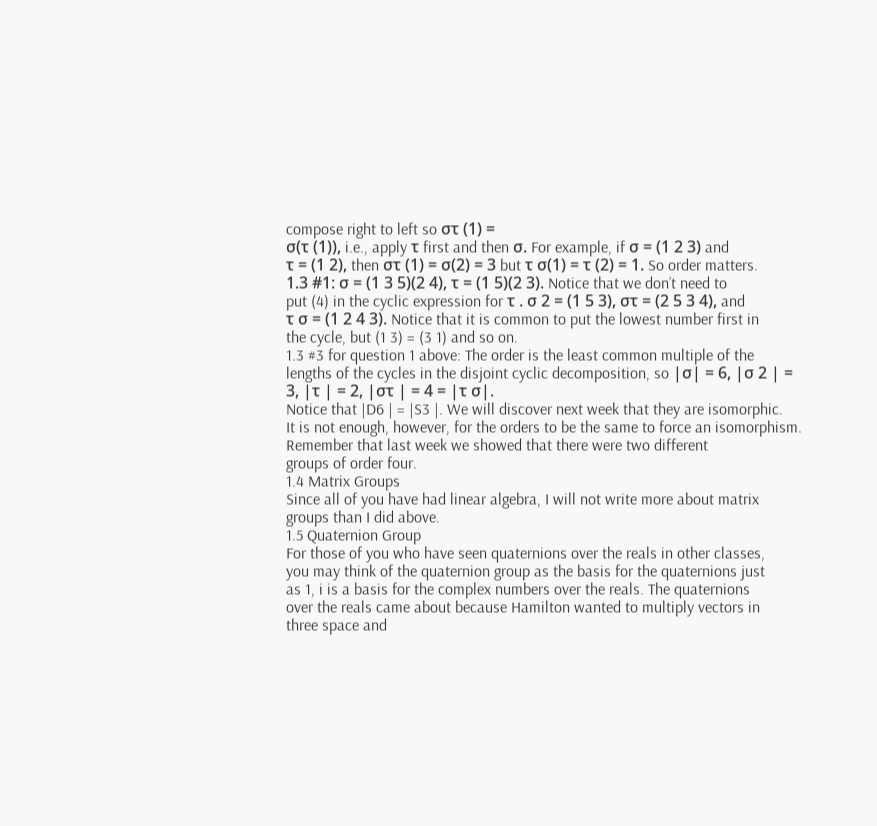compose right to left so στ (1) =
σ(τ (1)), i.e., apply τ first and then σ. For example, if σ = (1 2 3) and
τ = (1 2), then στ (1) = σ(2) = 3 but τ σ(1) = τ (2) = 1. So order matters.
1.3 #1: σ = (1 3 5)(2 4), τ = (1 5)(2 3). Notice that we don’t need to
put (4) in the cyclic expression for τ . σ 2 = (1 5 3), στ = (2 5 3 4), and
τ σ = (1 2 4 3). Notice that it is common to put the lowest number first in
the cycle, but (1 3) = (3 1) and so on.
1.3 #3 for question 1 above: The order is the least common multiple of the
lengths of the cycles in the disjoint cyclic decomposition, so |σ| = 6, |σ 2 | =
3, |τ | = 2, |στ | = 4 = |τ σ|.
Notice that |D6 | = |S3 |. We will discover next week that they are isomorphic.
It is not enough, however, for the orders to be the same to force an isomorphism. Remember that last week we showed that there were two different
groups of order four.
1.4 Matrix Groups
Since all of you have had linear algebra, I will not write more about matrix
groups than I did above.
1.5 Quaternion Group
For those of you who have seen quaternions over the reals in other classes,
you may think of the quaternion group as the basis for the quaternions just
as 1, i is a basis for the complex numbers over the reals. The quaternions
over the reals came about because Hamilton wanted to multiply vectors in
three space and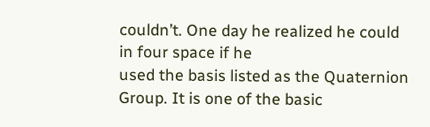couldn’t. One day he realized he could in four space if he
used the basis listed as the Quaternion Group. It is one of the basic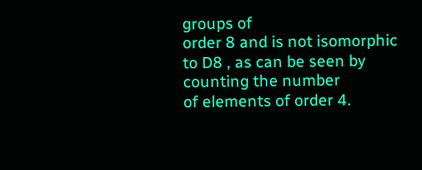groups of
order 8 and is not isomorphic to D8 , as can be seen by counting the number
of elements of order 4.